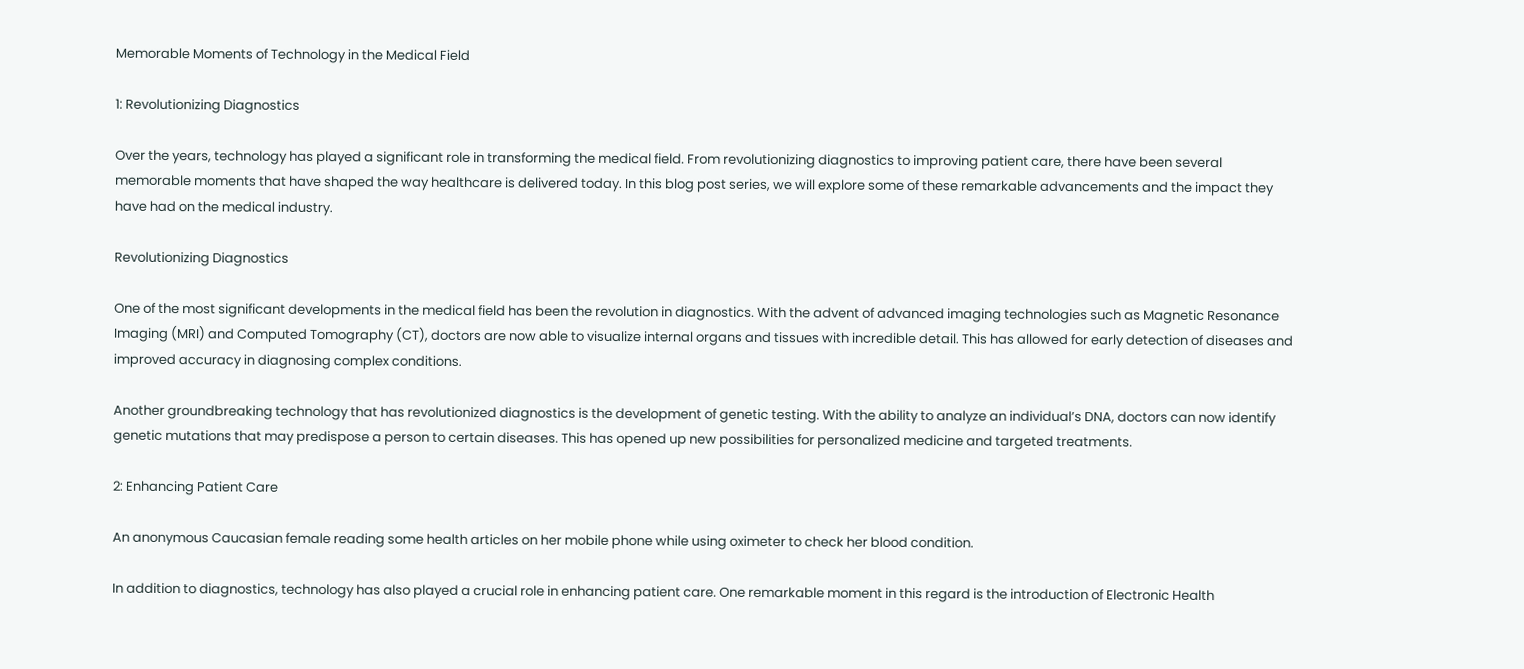Memorable Moments of Technology in the Medical Field

1: Revolutionizing Diagnostics

Over the years, technology has played a significant role in transforming the medical field. From revolutionizing diagnostics to improving patient care, there have been several memorable moments that have shaped the way healthcare is delivered today. In this blog post series, we will explore some of these remarkable advancements and the impact they have had on the medical industry.

Revolutionizing Diagnostics

One of the most significant developments in the medical field has been the revolution in diagnostics. With the advent of advanced imaging technologies such as Magnetic Resonance Imaging (MRI) and Computed Tomography (CT), doctors are now able to visualize internal organs and tissues with incredible detail. This has allowed for early detection of diseases and improved accuracy in diagnosing complex conditions.

Another groundbreaking technology that has revolutionized diagnostics is the development of genetic testing. With the ability to analyze an individual’s DNA, doctors can now identify genetic mutations that may predispose a person to certain diseases. This has opened up new possibilities for personalized medicine and targeted treatments.

2: Enhancing Patient Care

An anonymous Caucasian female reading some health articles on her mobile phone while using oximeter to check her blood condition.

In addition to diagnostics, technology has also played a crucial role in enhancing patient care. One remarkable moment in this regard is the introduction of Electronic Health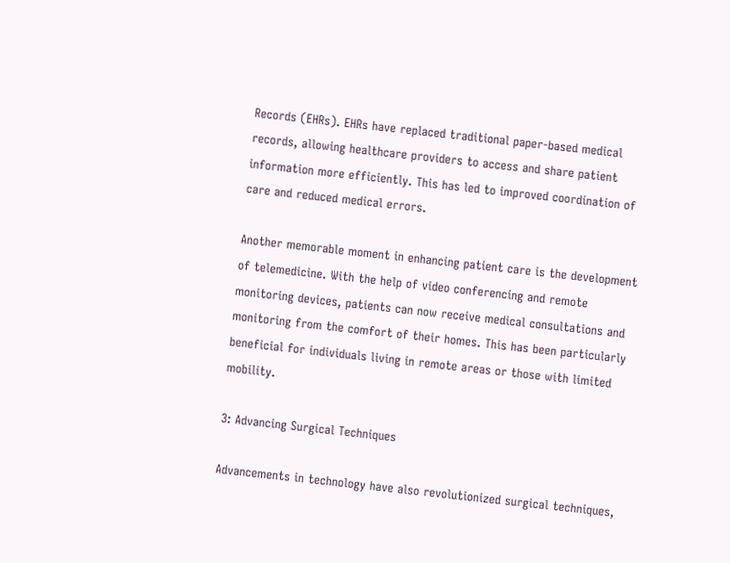Records (EHRs). EHRs have replaced traditional paper-based medical records, allowing healthcare providers to access and share patient information more efficiently. This has led to improved coordination of care and reduced medical errors.

Another memorable moment in enhancing patient care is the development of telemedicine. With the help of video conferencing and remote monitoring devices, patients can now receive medical consultations and monitoring from the comfort of their homes. This has been particularly beneficial for individuals living in remote areas or those with limited mobility.

3: Advancing Surgical Techniques

Advancements in technology have also revolutionized surgical techniques,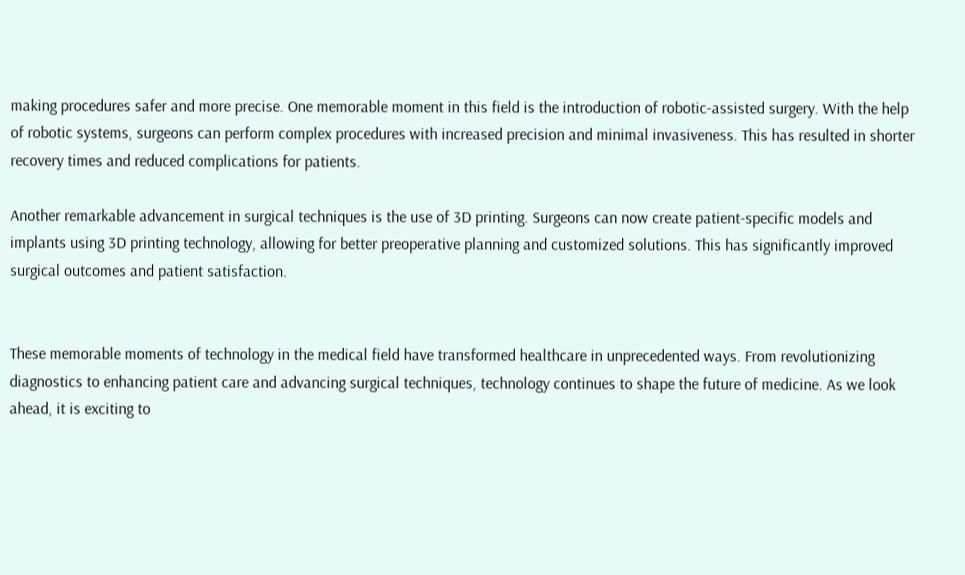making procedures safer and more precise. One memorable moment in this field is the introduction of robotic-assisted surgery. With the help of robotic systems, surgeons can perform complex procedures with increased precision and minimal invasiveness. This has resulted in shorter recovery times and reduced complications for patients.

Another remarkable advancement in surgical techniques is the use of 3D printing. Surgeons can now create patient-specific models and implants using 3D printing technology, allowing for better preoperative planning and customized solutions. This has significantly improved surgical outcomes and patient satisfaction.


These memorable moments of technology in the medical field have transformed healthcare in unprecedented ways. From revolutionizing diagnostics to enhancing patient care and advancing surgical techniques, technology continues to shape the future of medicine. As we look ahead, it is exciting to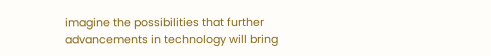imagine the possibilities that further advancements in technology will bring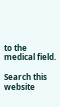to the medical field.

Search this website